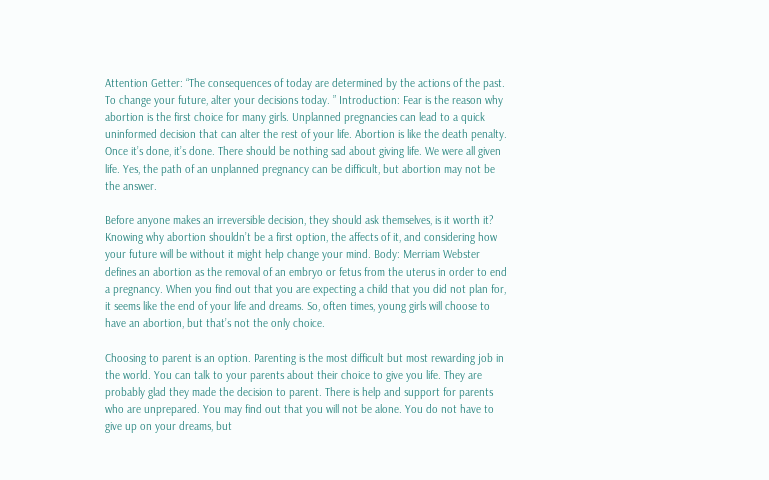Attention Getter: “The consequences of today are determined by the actions of the past. To change your future, alter your decisions today. ” Introduction: Fear is the reason why abortion is the first choice for many girls. Unplanned pregnancies can lead to a quick uninformed decision that can alter the rest of your life. Abortion is like the death penalty. Once it’s done, it’s done. There should be nothing sad about giving life. We were all given life. Yes, the path of an unplanned pregnancy can be difficult, but abortion may not be the answer.

Before anyone makes an irreversible decision, they should ask themselves, is it worth it? Knowing why abortion shouldn’t be a first option, the affects of it, and considering how your future will be without it might help change your mind. Body: Merriam Webster defines an abortion as the removal of an embryo or fetus from the uterus in order to end a pregnancy. When you find out that you are expecting a child that you did not plan for, it seems like the end of your life and dreams. So, often times, young girls will choose to have an abortion, but that’s not the only choice.

Choosing to parent is an option. Parenting is the most difficult but most rewarding job in the world. You can talk to your parents about their choice to give you life. They are probably glad they made the decision to parent. There is help and support for parents who are unprepared. You may find out that you will not be alone. You do not have to give up on your dreams, but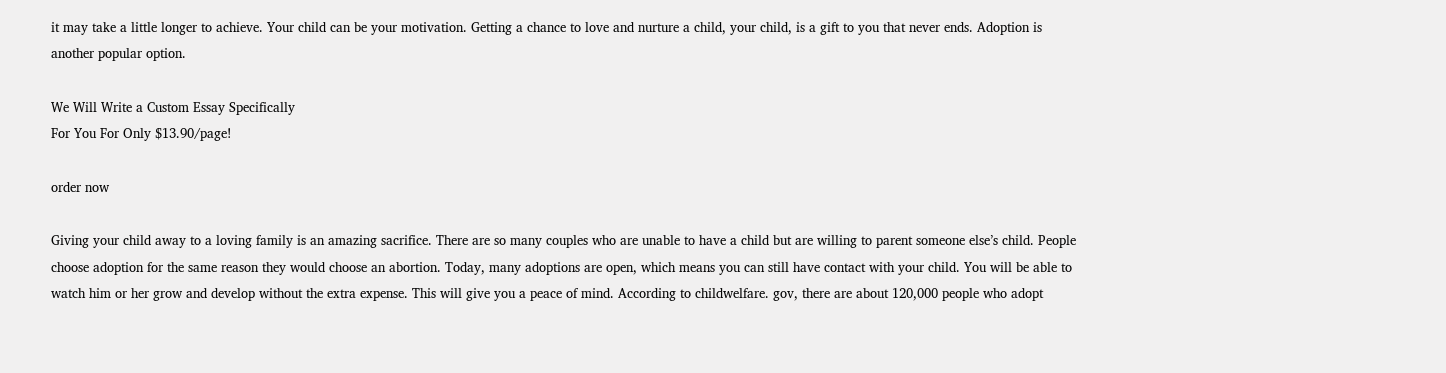it may take a little longer to achieve. Your child can be your motivation. Getting a chance to love and nurture a child, your child, is a gift to you that never ends. Adoption is another popular option.

We Will Write a Custom Essay Specifically
For You For Only $13.90/page!

order now

Giving your child away to a loving family is an amazing sacrifice. There are so many couples who are unable to have a child but are willing to parent someone else’s child. People choose adoption for the same reason they would choose an abortion. Today, many adoptions are open, which means you can still have contact with your child. You will be able to watch him or her grow and develop without the extra expense. This will give you a peace of mind. According to childwelfare. gov, there are about 120,000 people who adopt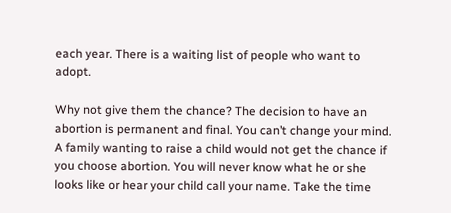each year. There is a waiting list of people who want to adopt.

Why not give them the chance? The decision to have an abortion is permanent and final. You can’t change your mind. A family wanting to raise a child would not get the chance if you choose abortion. You will never know what he or she looks like or hear your child call your name. Take the time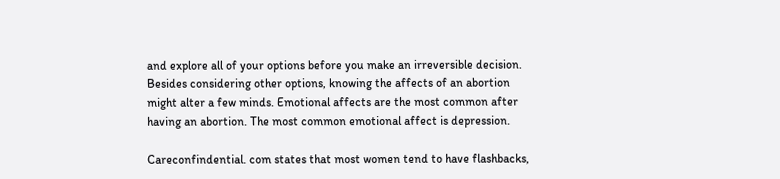and explore all of your options before you make an irreversible decision. Besides considering other options, knowing the affects of an abortion might alter a few minds. Emotional affects are the most common after having an abortion. The most common emotional affect is depression.

Careconfindential. com states that most women tend to have flashbacks,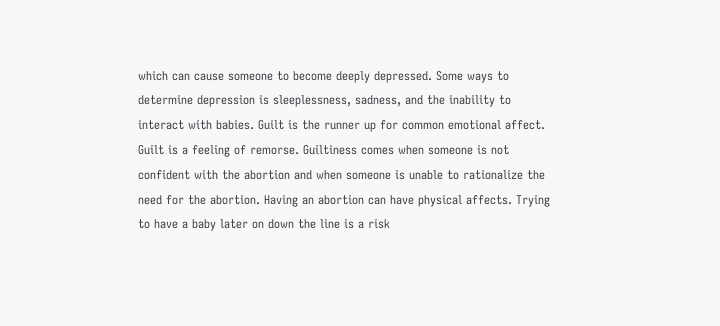which can cause someone to become deeply depressed. Some ways to determine depression is sleeplessness, sadness, and the inability to interact with babies. Guilt is the runner up for common emotional affect. Guilt is a feeling of remorse. Guiltiness comes when someone is not confident with the abortion and when someone is unable to rationalize the need for the abortion. Having an abortion can have physical affects. Trying to have a baby later on down the line is a risk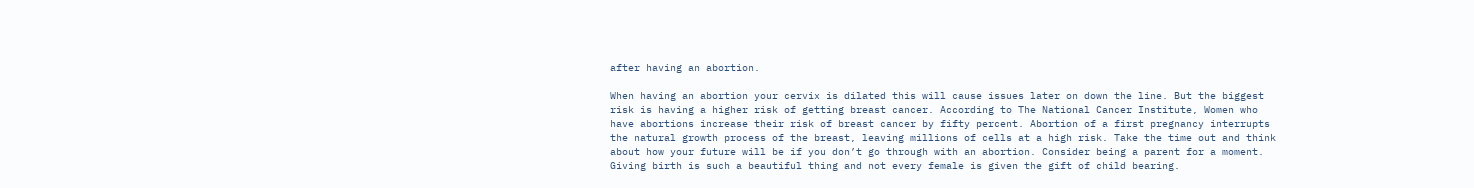after having an abortion.

When having an abortion your cervix is dilated this will cause issues later on down the line. But the biggest risk is having a higher risk of getting breast cancer. According to The National Cancer Institute, Women who have abortions increase their risk of breast cancer by fifty percent. Abortion of a first pregnancy interrupts the natural growth process of the breast, leaving millions of cells at a high risk. Take the time out and think about how your future will be if you don’t go through with an abortion. Consider being a parent for a moment. Giving birth is such a beautiful thing and not every female is given the gift of child bearing.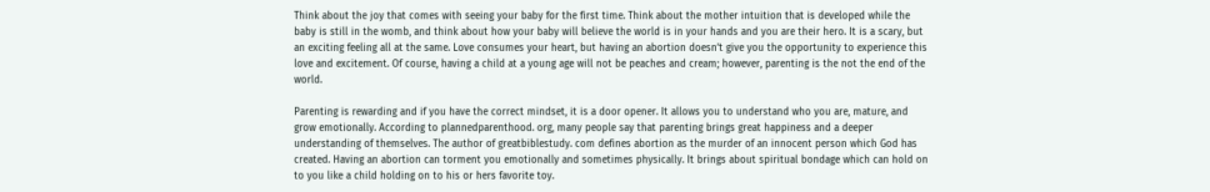Think about the joy that comes with seeing your baby for the first time. Think about the mother intuition that is developed while the baby is still in the womb, and think about how your baby will believe the world is in your hands and you are their hero. It is a scary, but an exciting feeling all at the same. Love consumes your heart, but having an abortion doesn’t give you the opportunity to experience this love and excitement. Of course, having a child at a young age will not be peaches and cream; however, parenting is the not the end of the world.

Parenting is rewarding and if you have the correct mindset, it is a door opener. It allows you to understand who you are, mature, and grow emotionally. According to plannedparenthood. org, many people say that parenting brings great happiness and a deeper understanding of themselves. The author of greatbiblestudy. com defines abortion as the murder of an innocent person which God has created. Having an abortion can torment you emotionally and sometimes physically. It brings about spiritual bondage which can hold on to you like a child holding on to his or hers favorite toy.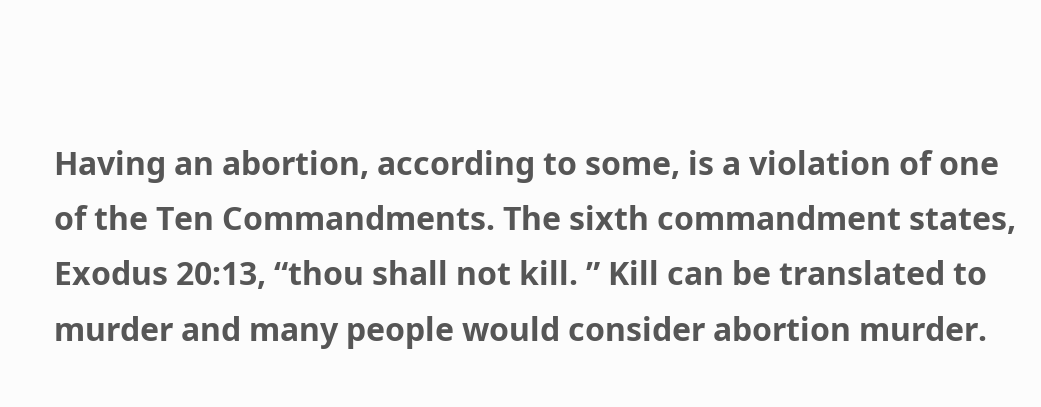Having an abortion, according to some, is a violation of one of the Ten Commandments. The sixth commandment states, Exodus 20:13, “thou shall not kill. ” Kill can be translated to murder and many people would consider abortion murder.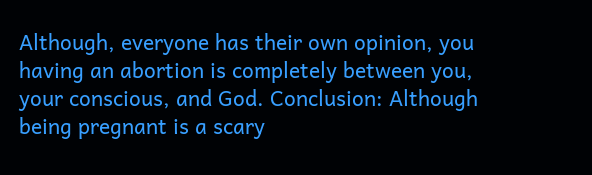Although, everyone has their own opinion, you having an abortion is completely between you, your conscious, and God. Conclusion: Although being pregnant is a scary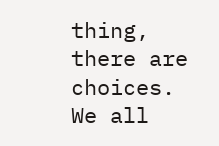thing, there are choices. We all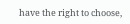have the right to choose,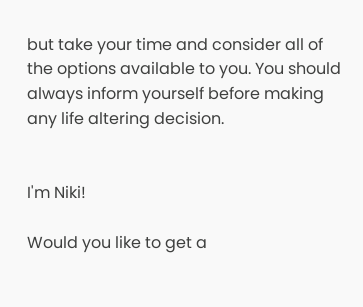but take your time and consider all of the options available to you. You should always inform yourself before making any life altering decision.


I'm Niki!

Would you like to get a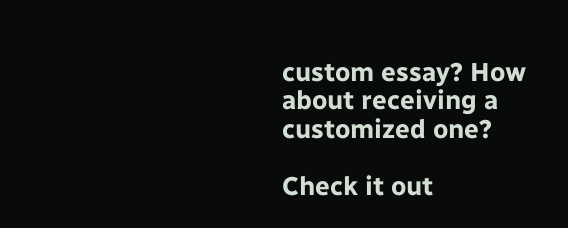custom essay? How about receiving a customized one?

Check it out